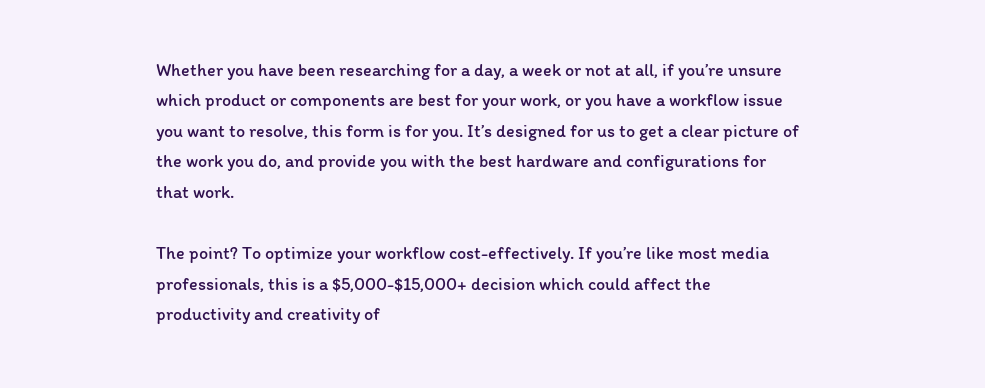Whether you have been researching for a day, a week or not at all, if you’re unsure which product or components are best for your work, or you have a workflow issue you want to resolve, this form is for you. It’s designed for us to get a clear picture of the work you do, and provide you with the best hardware and configurations for that work.

The point? To optimize your workflow cost-effectively. If you’re like most media professionals, this is a $5,000-$15,000+ decision which could affect the productivity and creativity of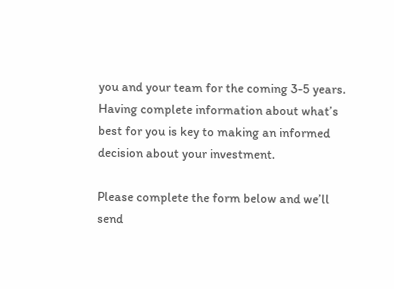you and your team for the coming 3-5 years. Having complete information about what’s best for you is key to making an informed decision about your investment.

Please complete the form below and we’ll send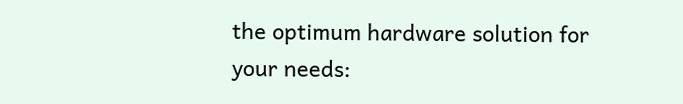the optimum hardware solution for your needs: